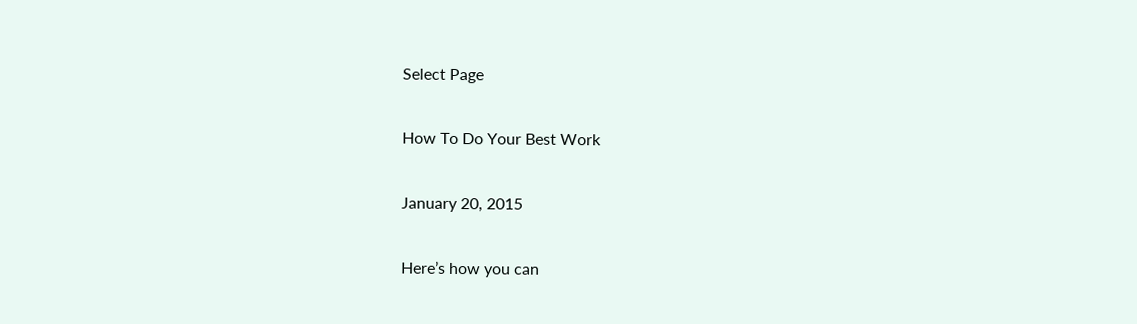Select Page

How To Do Your Best Work

January 20, 2015

Here’s how you can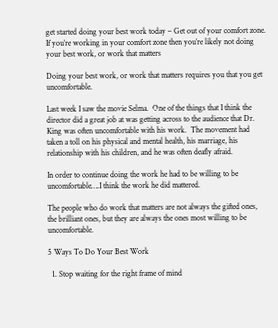get started doing your best work today – Get out of your comfort zone.  If you’re working in your comfort zone then you’re likely not doing your best work, or work that matters

Doing your best work, or work that matters requires you that you get uncomfortable.

Last week I saw the movie Selma.  One of the things that I think the director did a great job at was getting across to the audience that Dr. King was often uncomfortable with his work.  The movement had taken a toll on his physical and mental health, his marriage, his relationship with his children, and he was often deafly afraid.

In order to continue doing the work he had to be willing to be uncomfortable….I think the work he did mattered.

The people who do work that matters are not always the gifted ones, the brilliant ones, but they are always the ones most willing to be uncomfortable.

5 Ways To Do Your Best Work

  1. Stop waiting for the right frame of mind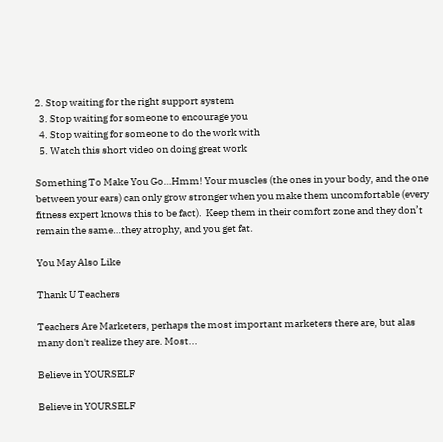2. Stop waiting for the right support system
  3. Stop waiting for someone to encourage you
  4. Stop waiting for someone to do the work with
  5. Watch this short video on doing great work

Something To Make You Go…Hmm! Your muscles (the ones in your body, and the one between your ears) can only grow stronger when you make them uncomfortable (every fitness expert knows this to be fact).  Keep them in their comfort zone and they don’t remain the same…they atrophy, and you get fat.

You May Also Like

Thank U Teachers

Teachers Are Marketers, perhaps the most important marketers there are, but alas many don't realize they are. Most...

Believe in YOURSELF

Believe in YOURSELF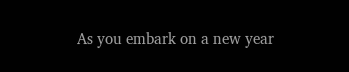As you embark on a new year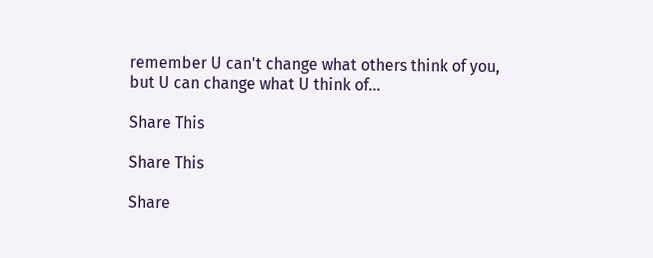remember U can't change what others think of you, but U can change what U think of...

Share This

Share This

Share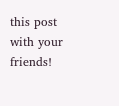this post with your friends!